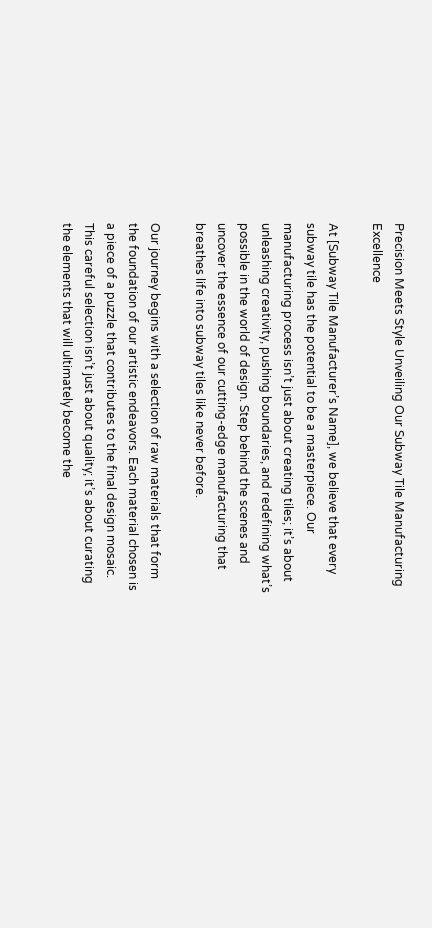Precision Meets Style Unveiling Our Subway Tile Manufacturing Excellence

At [Subway Tile Manufacturer’s Name], we believe that every subway tile has the potential to be a masterpiece. Our manufacturing process isn’t just about creating tiles; it’s about unleashing creativity, pushing boundaries, and redefining what’s possible in the world of design. Step behind the scenes and uncover the essence of our cutting-edge manufacturing that breathes life into subway tiles like never before.

Our journey begins with a selection of raw materials that form the foundation of our artistic endeavors. Each material chosen is a piece of a puzzle that contributes to the final design mosaic. This careful selection isn’t just about quality; it’s about curating the elements that will ultimately become the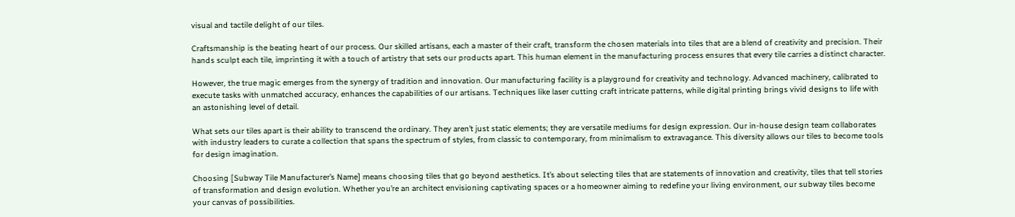visual and tactile delight of our tiles.

Craftsmanship is the beating heart of our process. Our skilled artisans, each a master of their craft, transform the chosen materials into tiles that are a blend of creativity and precision. Their hands sculpt each tile, imprinting it with a touch of artistry that sets our products apart. This human element in the manufacturing process ensures that every tile carries a distinct character.

However, the true magic emerges from the synergy of tradition and innovation. Our manufacturing facility is a playground for creativity and technology. Advanced machinery, calibrated to execute tasks with unmatched accuracy, enhances the capabilities of our artisans. Techniques like laser cutting craft intricate patterns, while digital printing brings vivid designs to life with an astonishing level of detail.

What sets our tiles apart is their ability to transcend the ordinary. They aren’t just static elements; they are versatile mediums for design expression. Our in-house design team collaborates with industry leaders to curate a collection that spans the spectrum of styles, from classic to contemporary, from minimalism to extravagance. This diversity allows our tiles to become tools for design imagination.

Choosing [Subway Tile Manufacturer’s Name] means choosing tiles that go beyond aesthetics. It’s about selecting tiles that are statements of innovation and creativity, tiles that tell stories of transformation and design evolution. Whether you’re an architect envisioning captivating spaces or a homeowner aiming to redefine your living environment, our subway tiles become your canvas of possibilities.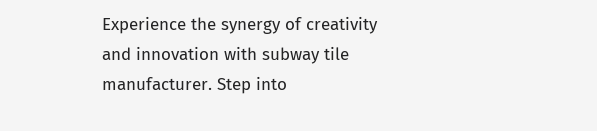Experience the synergy of creativity and innovation with subway tile manufacturer. Step into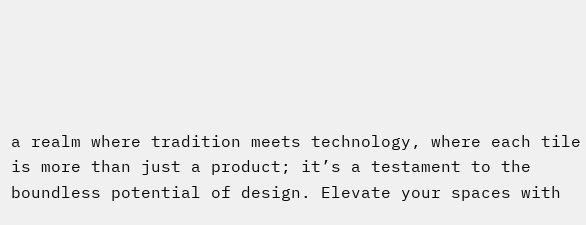a realm where tradition meets technology, where each tile is more than just a product; it’s a testament to the boundless potential of design. Elevate your spaces with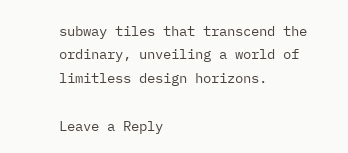subway tiles that transcend the ordinary, unveiling a world of limitless design horizons.

Leave a Reply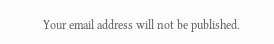Your email address will not be published.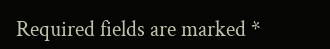Required fields are marked *